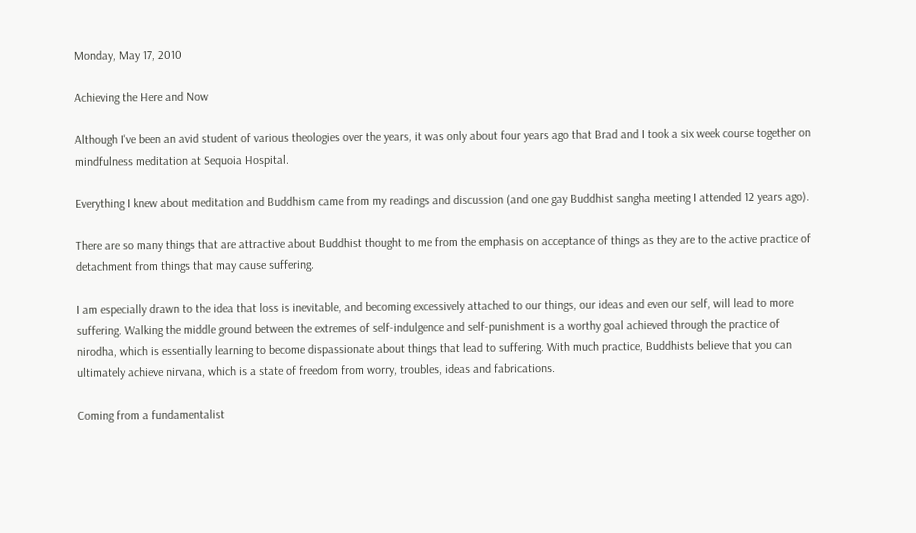Monday, May 17, 2010

Achieving the Here and Now

Although I've been an avid student of various theologies over the years, it was only about four years ago that Brad and I took a six week course together on mindfulness meditation at Sequoia Hospital.

Everything I knew about meditation and Buddhism came from my readings and discussion (and one gay Buddhist sangha meeting I attended 12 years ago).

There are so many things that are attractive about Buddhist thought to me from the emphasis on acceptance of things as they are to the active practice of detachment from things that may cause suffering.

I am especially drawn to the idea that loss is inevitable, and becoming excessively attached to our things, our ideas and even our self, will lead to more suffering. Walking the middle ground between the extremes of self-indulgence and self-punishment is a worthy goal achieved through the practice of nirodha, which is essentially learning to become dispassionate about things that lead to suffering. With much practice, Buddhists believe that you can ultimately achieve nirvana, which is a state of freedom from worry, troubles, ideas and fabrications.

Coming from a fundamentalist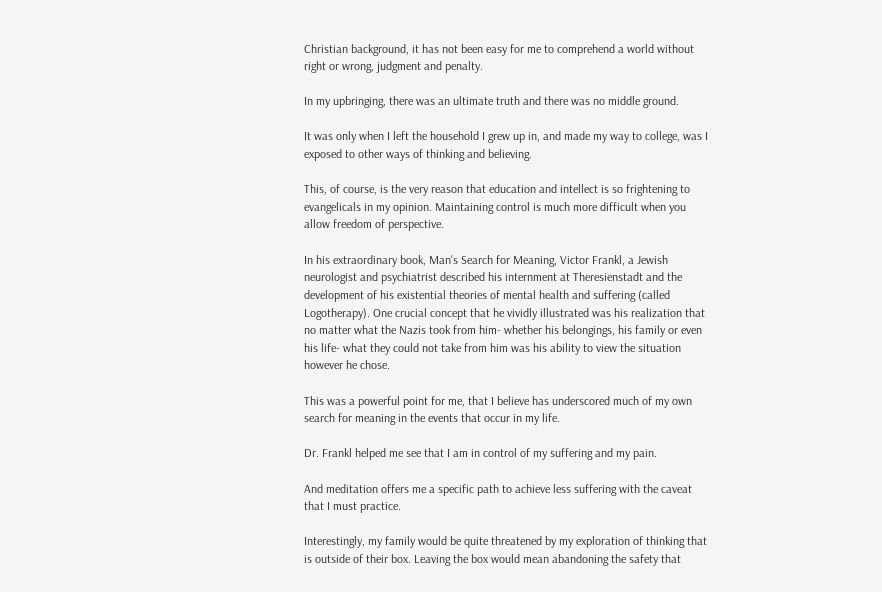Christian background, it has not been easy for me to comprehend a world without right or wrong, judgment and penalty.

In my upbringing, there was an ultimate truth and there was no middle ground.

It was only when I left the household I grew up in, and made my way to college, was I exposed to other ways of thinking and believing.

This, of course, is the very reason that education and intellect is so frightening to evangelicals in my opinion. Maintaining control is much more difficult when you allow freedom of perspective.

In his extraordinary book, Man's Search for Meaning, Victor Frankl, a Jewish neurologist and psychiatrist described his internment at Theresienstadt and the development of his existential theories of mental health and suffering (called Logotherapy). One crucial concept that he vividly illustrated was his realization that no matter what the Nazis took from him- whether his belongings, his family or even his life- what they could not take from him was his ability to view the situation however he chose.

This was a powerful point for me, that I believe has underscored much of my own search for meaning in the events that occur in my life.

Dr. Frankl helped me see that I am in control of my suffering and my pain.

And meditation offers me a specific path to achieve less suffering with the caveat that I must practice.

Interestingly, my family would be quite threatened by my exploration of thinking that is outside of their box. Leaving the box would mean abandoning the safety that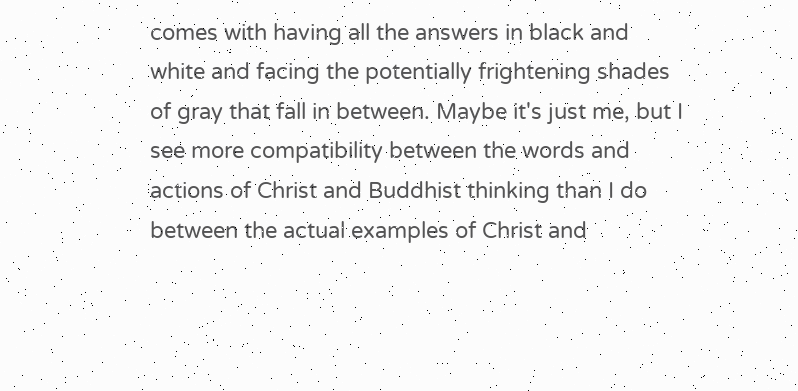comes with having all the answers in black and white and facing the potentially frightening shades of gray that fall in between. Maybe it's just me, but I see more compatibility between the words and actions of Christ and Buddhist thinking than I do between the actual examples of Christ and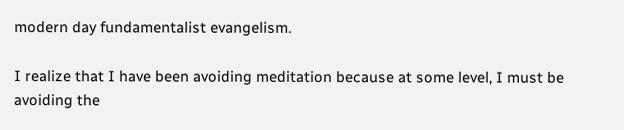modern day fundamentalist evangelism.

I realize that I have been avoiding meditation because at some level, I must be avoiding the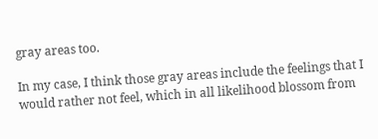gray areas too.

In my case, I think those gray areas include the feelings that I would rather not feel, which in all likelihood blossom from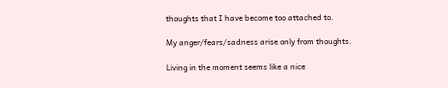thoughts that I have become too attached to.

My anger/fears/sadness arise only from thoughts.

Living in the moment seems like a nice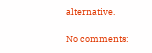alternative.

No comments: